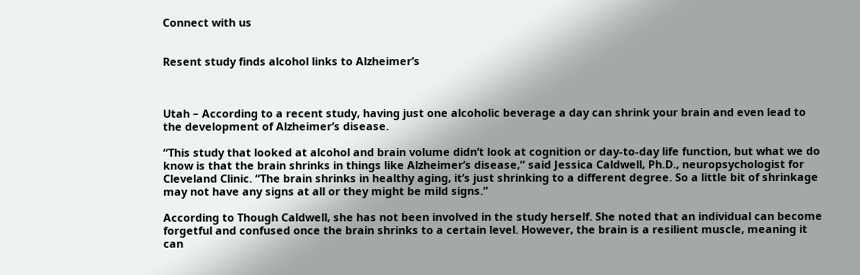Connect with us


Resent study finds alcohol links to Alzheimer’s



Utah – According to a recent study, having just one alcoholic beverage a day can shrink your brain and even lead to the development of Alzheimer’s disease.

“This study that looked at alcohol and brain volume didn’t look at cognition or day-to-day life function, but what we do know is that the brain shrinks in things like Alzheimer’s disease,” said Jessica Caldwell, Ph.D., neuropsychologist for Cleveland Clinic. “The brain shrinks in healthy aging, it’s just shrinking to a different degree. So a little bit of shrinkage may not have any signs at all or they might be mild signs.”

According to Though Caldwell, she has not been involved in the study herself. She noted that an individual can become forgetful and confused once the brain shrinks to a certain level. However, the brain is a resilient muscle, meaning it can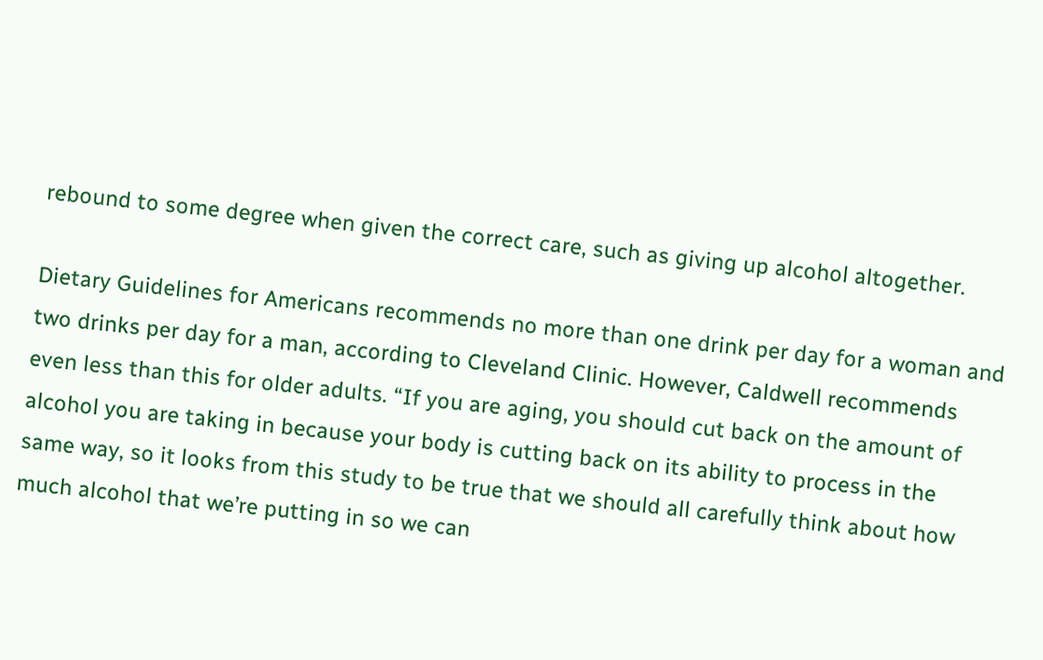rebound to some degree when given the correct care, such as giving up alcohol altogether.

Dietary Guidelines for Americans recommends no more than one drink per day for a woman and two drinks per day for a man, according to Cleveland Clinic. However, Caldwell recommends even less than this for older adults. “If you are aging, you should cut back on the amount of alcohol you are taking in because your body is cutting back on its ability to process in the same way, so it looks from this study to be true that we should all carefully think about how much alcohol that we’re putting in so we can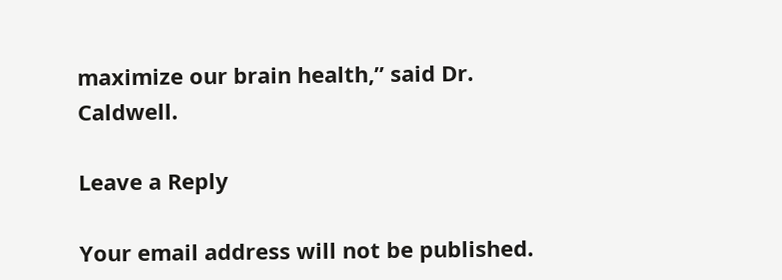maximize our brain health,” said Dr. Caldwell.

Leave a Reply

Your email address will not be published.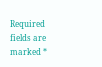Required fields are marked *